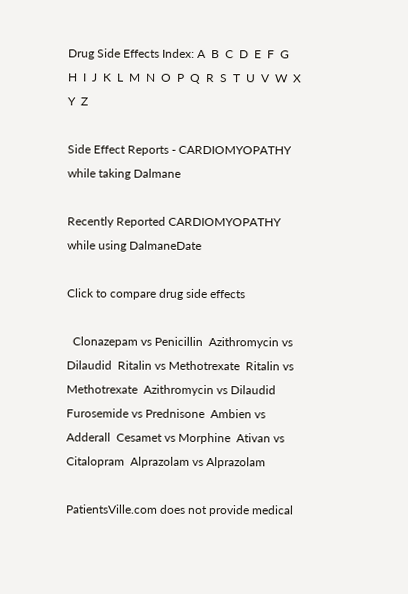Drug Side Effects Index: A  B  C  D  E  F  G  H  I  J  K  L  M  N  O  P  Q  R  S  T  U  V  W  X  Y  Z

Side Effect Reports - CARDIOMYOPATHY while taking Dalmane

Recently Reported CARDIOMYOPATHY while using DalmaneDate

Click to compare drug side effects

  Clonazepam vs Penicillin  Azithromycin vs Dilaudid  Ritalin vs Methotrexate  Ritalin vs Methotrexate  Azithromycin vs Dilaudid  Furosemide vs Prednisone  Ambien vs Adderall  Cesamet vs Morphine  Ativan vs Citalopram  Alprazolam vs Alprazolam

PatientsVille.com does not provide medical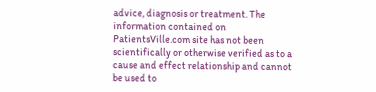advice, diagnosis or treatment. The information contained on PatientsVille.com site has not been scientifically or otherwise verified as to a cause and effect relationship and cannot be used to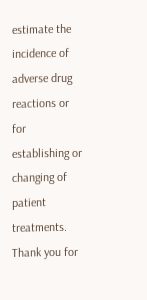estimate the incidence of adverse drug reactions or for establishing or changing of patient treatments. Thank you for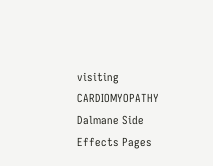visiting CARDIOMYOPATHY Dalmane Side Effects Pages